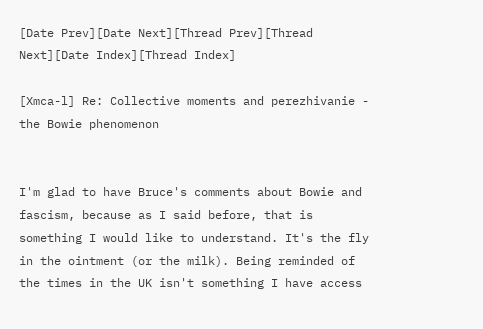[Date Prev][Date Next][Thread Prev][Thread Next][Date Index][Thread Index]

[Xmca-l] Re: Collective moments and perezhivanie - the Bowie phenomenon


I'm glad to have Bruce's comments about Bowie and fascism, because as I said before, that is something I would like to understand. It's the fly in the ointment (or the milk). Being reminded of the times in the UK isn't something I have access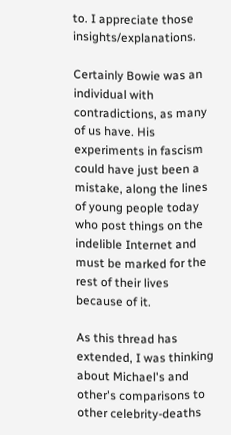to. I appreciate those insights/explanations.

Certainly Bowie was an individual with contradictions, as many of us have. His experiments in fascism could have just been a mistake, along the lines of young people today who post things on the indelible Internet and must be marked for the rest of their lives because of it.

As this thread has extended, I was thinking about Michael's and other's comparisons to other celebrity-deaths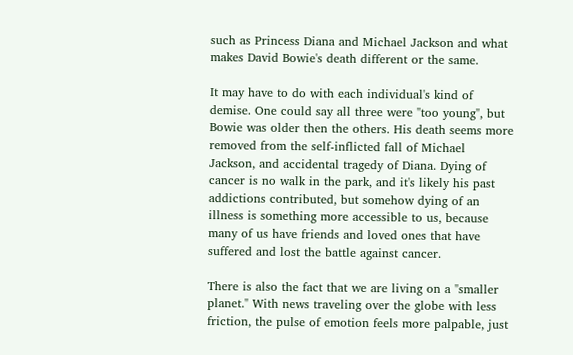such as Princess Diana and Michael Jackson and what makes David Bowie's death different or the same.

It may have to do with each individual's kind of demise. One could say all three were "too young", but Bowie was older then the others. His death seems more removed from the self-inflicted fall of Michael Jackson, and accidental tragedy of Diana. Dying of cancer is no walk in the park, and it's likely his past addictions contributed, but somehow dying of an illness is something more accessible to us, because many of us have friends and loved ones that have suffered and lost the battle against cancer.

There is also the fact that we are living on a "smaller planet." With news traveling over the globe with less friction, the pulse of emotion feels more palpable, just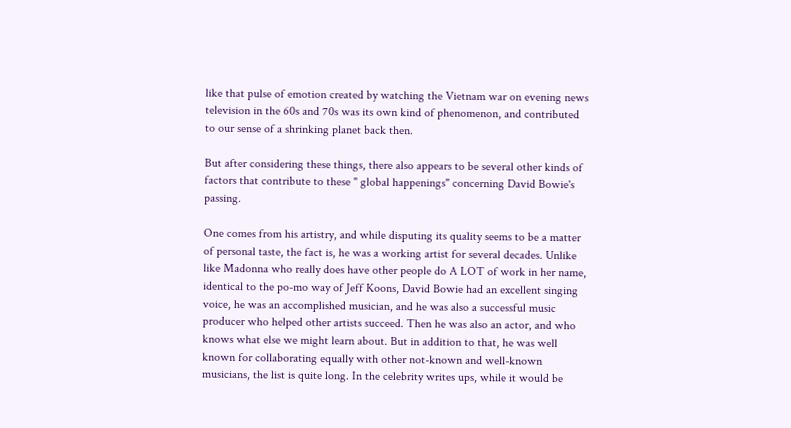like that pulse of emotion created by watching the Vietnam war on evening news television in the 60s and 70s was its own kind of phenomenon, and contributed to our sense of a shrinking planet back then.

But after considering these things, there also appears to be several other kinds of factors that contribute to these " global happenings" concerning David Bowie's passing.

One comes from his artistry, and while disputing its quality seems to be a matter of personal taste, the fact is, he was a working artist for several decades. Unlike like Madonna who really does have other people do A LOT of work in her name, identical to the po-mo way of Jeff Koons, David Bowie had an excellent singing voice, he was an accomplished musician, and he was also a successful music producer who helped other artists succeed. Then he was also an actor, and who knows what else we might learn about. But in addition to that, he was well known for collaborating equally with other not-known and well-known musicians, the list is quite long. In the celebrity writes ups, while it would be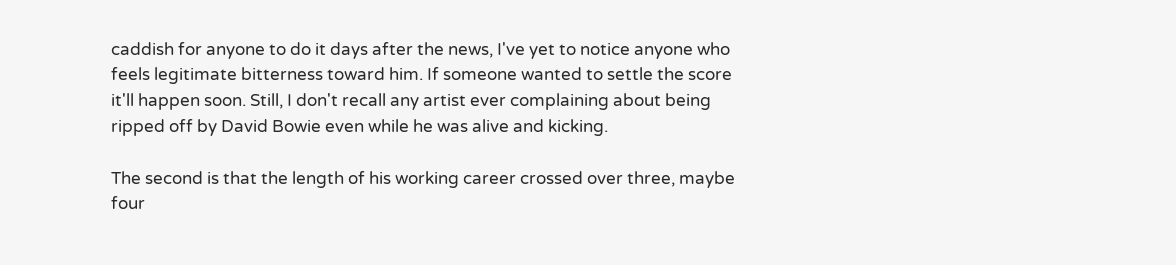caddish for anyone to do it days after the news, I've yet to notice anyone who feels legitimate bitterness toward him. If someone wanted to settle the score it'll happen soon. Still, I don't recall any artist ever complaining about being ripped off by David Bowie even while he was alive and kicking.

The second is that the length of his working career crossed over three, maybe four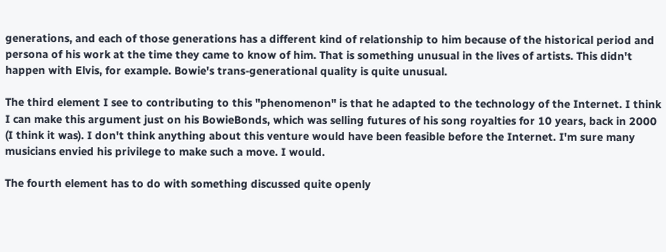generations, and each of those generations has a different kind of relationship to him because of the historical period and persona of his work at the time they came to know of him. That is something unusual in the lives of artists. This didn't happen with Elvis, for example. Bowie's trans-generational quality is quite unusual.

The third element I see to contributing to this "phenomenon" is that he adapted to the technology of the Internet. I think I can make this argument just on his BowieBonds, which was selling futures of his song royalties for 10 years, back in 2000 (I think it was). I don't think anything about this venture would have been feasible before the Internet. I'm sure many musicians envied his privilege to make such a move. I would.

The fourth element has to do with something discussed quite openly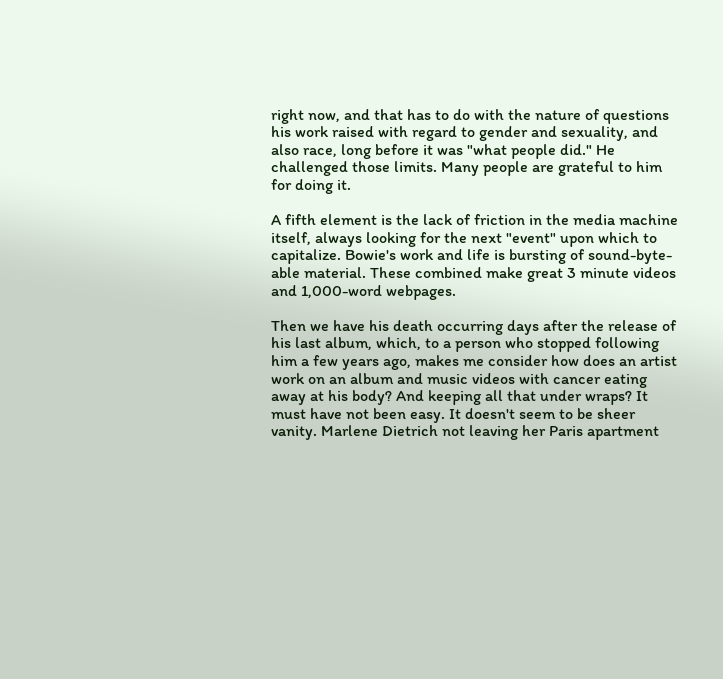right now, and that has to do with the nature of questions his work raised with regard to gender and sexuality, and also race, long before it was "what people did." He challenged those limits. Many people are grateful to him for doing it.

A fifth element is the lack of friction in the media machine itself, always looking for the next "event" upon which to capitalize. Bowie's work and life is bursting of sound-byte-able material. These combined make great 3 minute videos and 1,000-word webpages.

Then we have his death occurring days after the release of his last album, which, to a person who stopped following him a few years ago, makes me consider how does an artist work on an album and music videos with cancer eating away at his body? And keeping all that under wraps? It must have not been easy. It doesn't seem to be sheer vanity. Marlene Dietrich not leaving her Paris apartment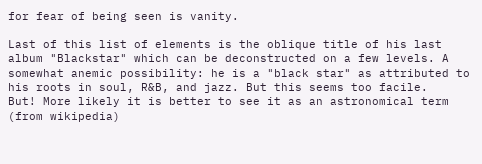for fear of being seen is vanity.

Last of this list of elements is the oblique title of his last album "Blackstar" which can be deconstructed on a few levels. A somewhat anemic possibility: he is a "black star" as attributed to his roots in soul, R&B, and jazz. But this seems too facile.
But! More likely it is better to see it as an astronomical term (from wikipedia)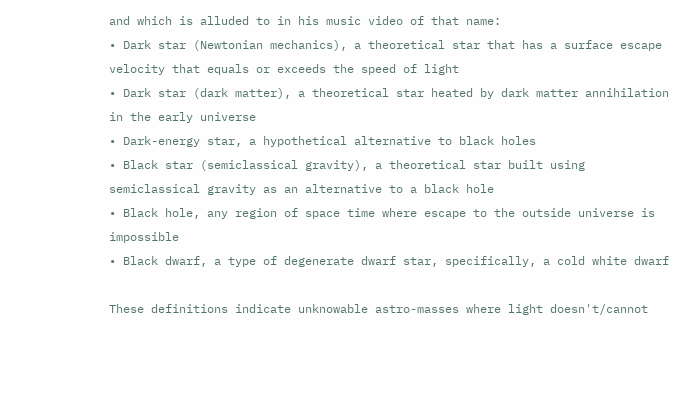and which is alluded to in his music video of that name:
• Dark star (Newtonian mechanics), a theoretical star that has a surface escape velocity that equals or exceeds the speed of light
• Dark star (dark matter), a theoretical star heated by dark matter annihilation in the early universe
• Dark-energy star, a hypothetical alternative to black holes
• Black star (semiclassical gravity), a theoretical star built using semiclassical gravity as an alternative to a black hole
• Black hole, any region of space time where escape to the outside universe is impossible
• Black dwarf, a type of degenerate dwarf star, specifically, a cold white dwarf

These definitions indicate unknowable astro-masses where light doesn't/cannot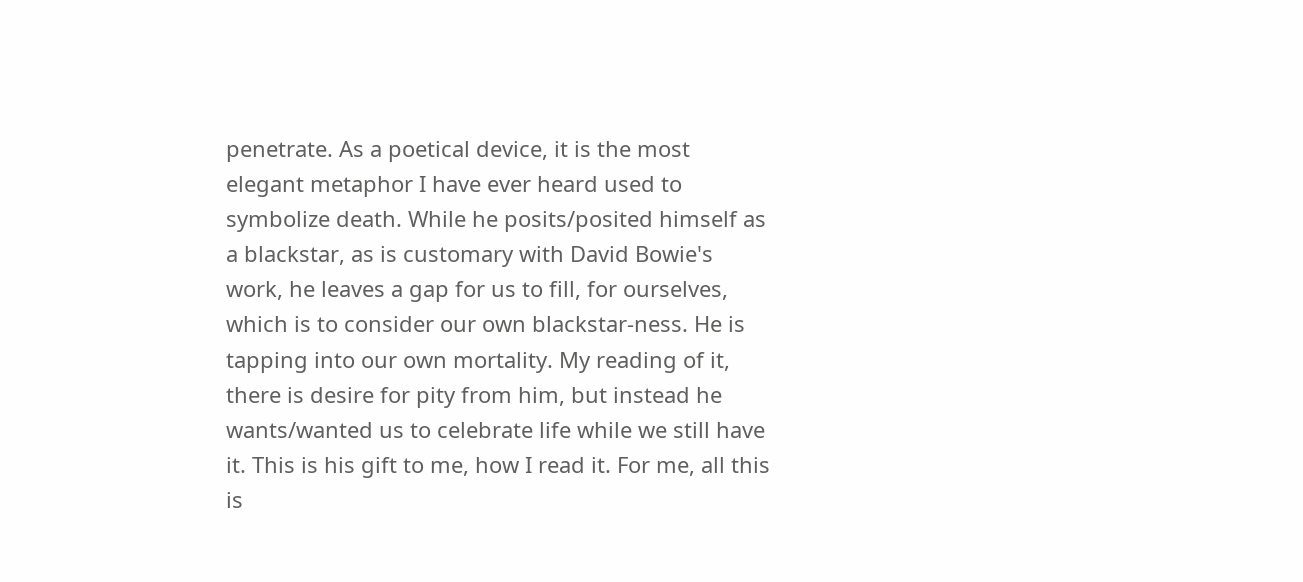penetrate. As a poetical device, it is the most elegant metaphor I have ever heard used to symbolize death. While he posits/posited himself as a blackstar, as is customary with David Bowie's work, he leaves a gap for us to fill, for ourselves, which is to consider our own blackstar-ness. He is tapping into our own mortality. My reading of it, there is desire for pity from him, but instead he wants/wanted us to celebrate life while we still have it. This is his gift to me, how I read it. For me, all this is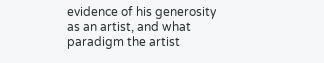evidence of his generosity as an artist, and what paradigm the artist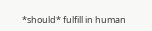*should* fulfill in human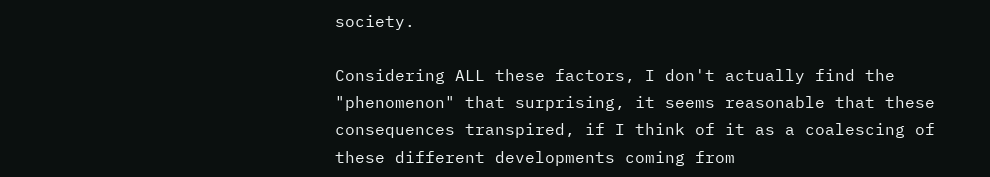society.

Considering ALL these factors, I don't actually find the "phenomenon" that surprising, it seems reasonable that these consequences transpired, if I think of it as a coalescing of these different developments coming from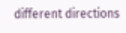different directions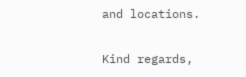and locations.

Kind regards,